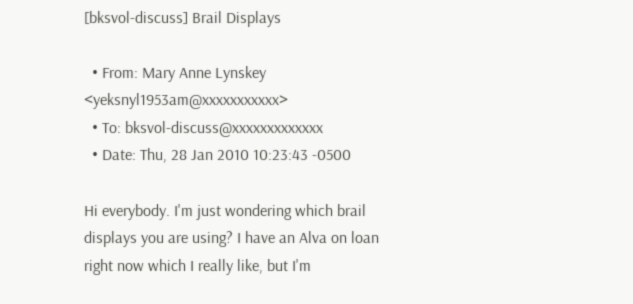[bksvol-discuss] Brail Displays

  • From: Mary Anne Lynskey <yeksnyl1953am@xxxxxxxxxxx>
  • To: bksvol-discuss@xxxxxxxxxxxxx
  • Date: Thu, 28 Jan 2010 10:23:43 -0500

Hi everybody. I'm just wondering which brail displays you are using? I have an Alva on loan right now which I really like, but I'm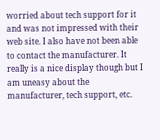worried about tech support for it and was not impressed with their web site. I also have not been able to contact the manufacturer. It really is a nice display though but I am uneasy about the manufacturer, tech support, etc.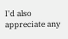I'd also appreciate any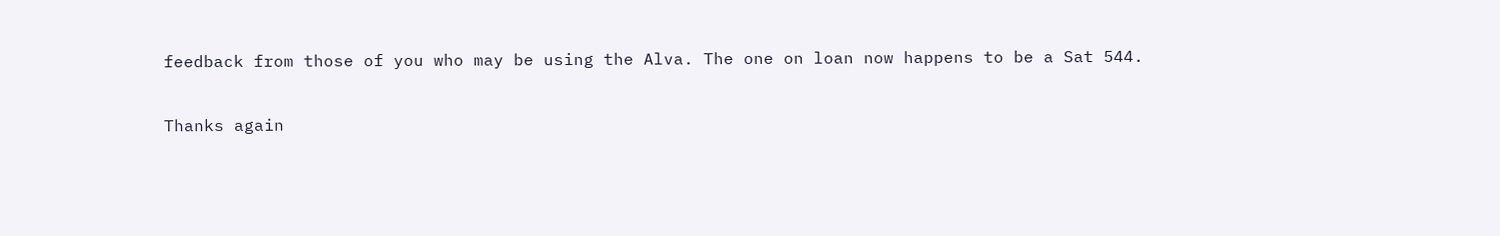feedback from those of you who may be using the Alva. The one on loan now happens to be a Sat 544.

Thanks again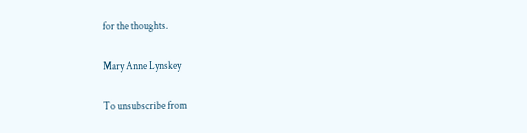for the thoughts.

Mary Anne Lynskey

To unsubscribe from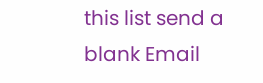this list send a blank Email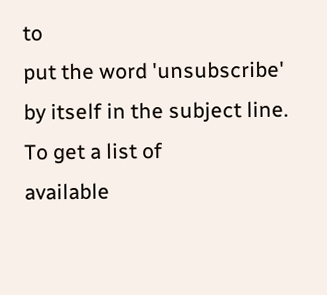to
put the word 'unsubscribe' by itself in the subject line.  To get a list of
available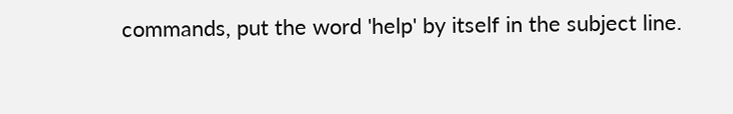commands, put the word 'help' by itself in the subject line.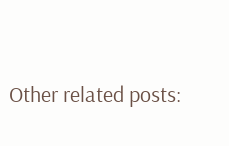Other related posts: